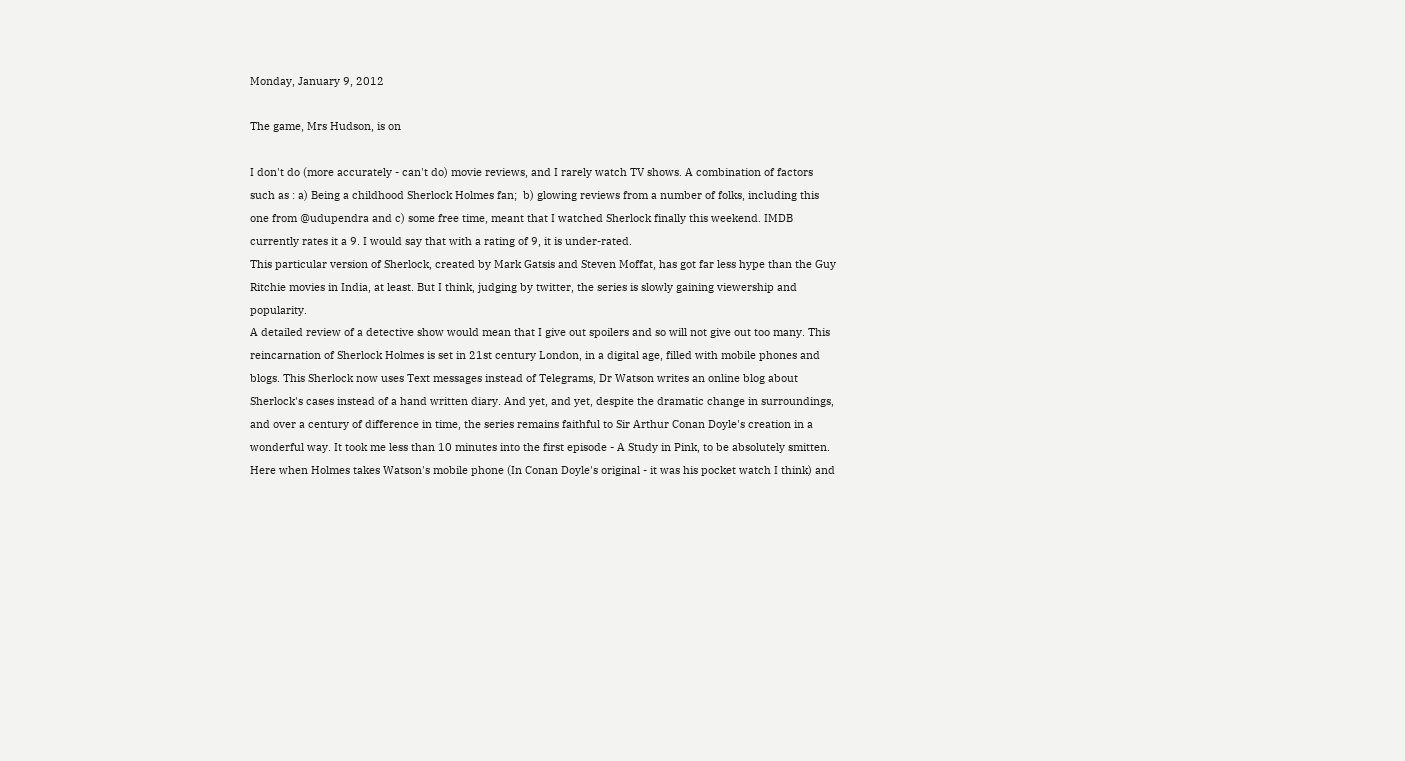Monday, January 9, 2012

The game, Mrs Hudson, is on

I don't do (more accurately - can't do) movie reviews, and I rarely watch TV shows. A combination of factors such as : a) Being a childhood Sherlock Holmes fan;  b) glowing reviews from a number of folks, including this one from @udupendra and c) some free time, meant that I watched Sherlock finally this weekend. IMDB currently rates it a 9. I would say that with a rating of 9, it is under-rated.
This particular version of Sherlock, created by Mark Gatsis and Steven Moffat, has got far less hype than the Guy Ritchie movies in India, at least. But I think, judging by twitter, the series is slowly gaining viewership and popularity.
A detailed review of a detective show would mean that I give out spoilers and so will not give out too many. This reincarnation of Sherlock Holmes is set in 21st century London, in a digital age, filled with mobile phones and blogs. This Sherlock now uses Text messages instead of Telegrams, Dr Watson writes an online blog about Sherlock's cases instead of a hand written diary. And yet, and yet, despite the dramatic change in surroundings, and over a century of difference in time, the series remains faithful to Sir Arthur Conan Doyle's creation in a wonderful way. It took me less than 10 minutes into the first episode - A Study in Pink, to be absolutely smitten. Here when Holmes takes Watson's mobile phone (In Conan Doyle's original - it was his pocket watch I think) and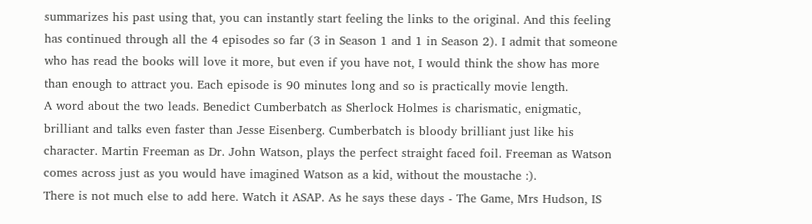summarizes his past using that, you can instantly start feeling the links to the original. And this feeling has continued through all the 4 episodes so far (3 in Season 1 and 1 in Season 2). I admit that someone who has read the books will love it more, but even if you have not, I would think the show has more than enough to attract you. Each episode is 90 minutes long and so is practically movie length.
A word about the two leads. Benedict Cumberbatch as Sherlock Holmes is charismatic, enigmatic, brilliant and talks even faster than Jesse Eisenberg. Cumberbatch is bloody brilliant just like his character. Martin Freeman as Dr. John Watson, plays the perfect straight faced foil. Freeman as Watson comes across just as you would have imagined Watson as a kid, without the moustache :).
There is not much else to add here. Watch it ASAP. As he says these days - The Game, Mrs Hudson, IS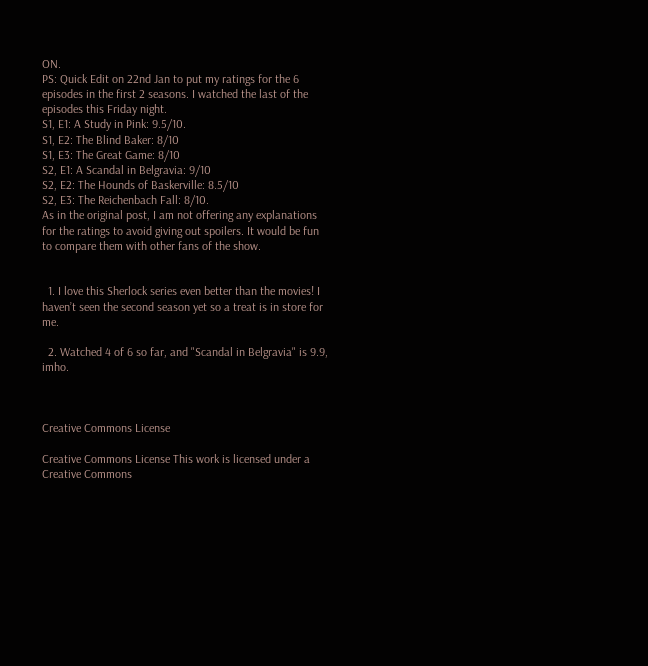ON.
PS: Quick Edit on 22nd Jan to put my ratings for the 6 episodes in the first 2 seasons. I watched the last of the episodes this Friday night.
S1, E1: A Study in Pink: 9.5/10.
S1, E2: The Blind Baker: 8/10
S1, E3: The Great Game: 8/10
S2, E1: A Scandal in Belgravia: 9/10
S2, E2: The Hounds of Baskerville: 8.5/10
S2, E3: The Reichenbach Fall: 8/10.
As in the original post, I am not offering any explanations for the ratings to avoid giving out spoilers. It would be fun to compare them with other fans of the show.


  1. I love this Sherlock series even better than the movies! I haven’t seen the second season yet so a treat is in store for me.

  2. Watched 4 of 6 so far, and "Scandal in Belgravia" is 9.9, imho.



Creative Commons License

Creative Commons License This work is licensed under a Creative Commons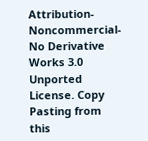Attribution-Noncommercial-No Derivative Works 3.0 Unported License. Copy Pasting from this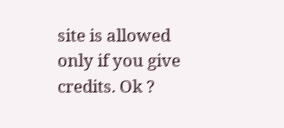site is allowed only if you give credits. Ok ?